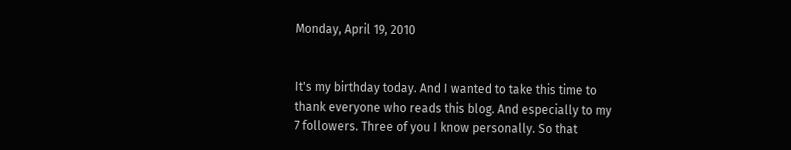Monday, April 19, 2010


It's my birthday today. And I wanted to take this time to thank everyone who reads this blog. And especially to my 7 followers. Three of you I know personally. So that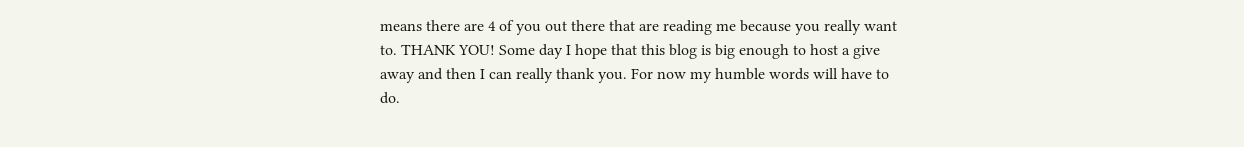means there are 4 of you out there that are reading me because you really want to. THANK YOU! Some day I hope that this blog is big enough to host a give away and then I can really thank you. For now my humble words will have to do.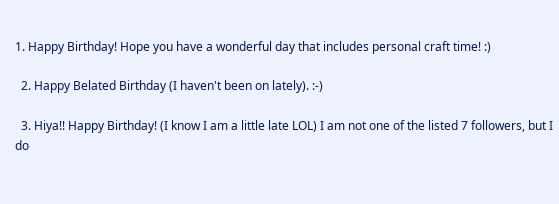1. Happy Birthday! Hope you have a wonderful day that includes personal craft time! :)

  2. Happy Belated Birthday (I haven't been on lately). :-)

  3. Hiya!! Happy Birthday! (I know I am a little late LOL) I am not one of the listed 7 followers, but I do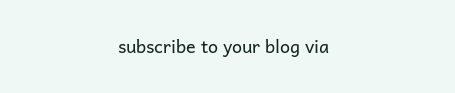subscribe to your blog via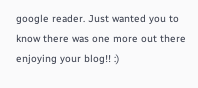google reader. Just wanted you to know there was one more out there enjoying your blog!! :)